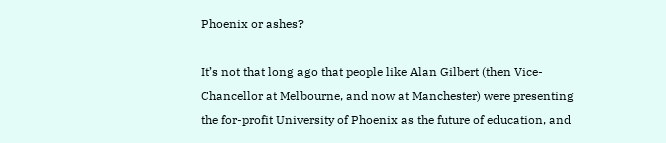Phoenix or ashes?

It’s not that long ago that people like Alan Gilbert (then Vice-Chancellor at Melbourne, and now at Manchester) were presenting the for-profit University of Phoenix as the future of education, and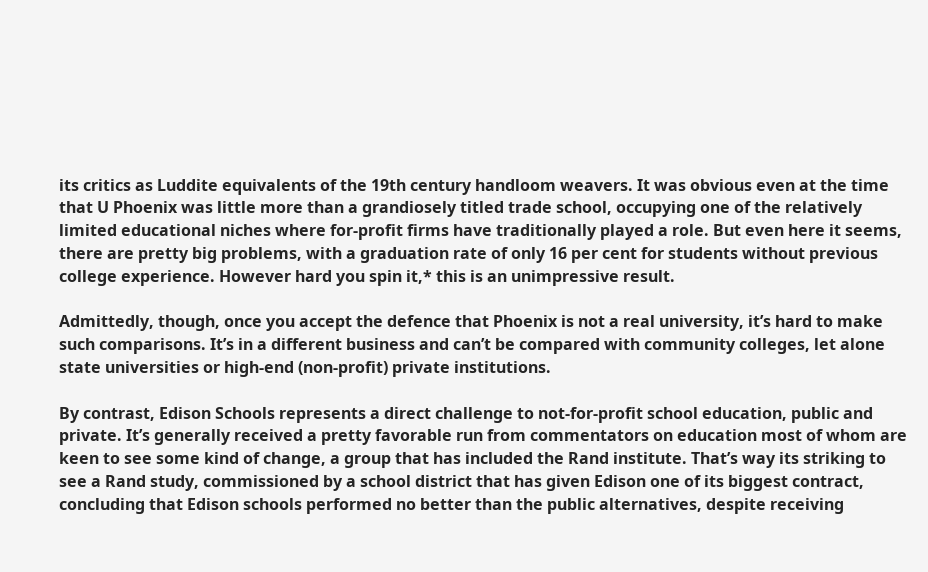its critics as Luddite equivalents of the 19th century handloom weavers. It was obvious even at the time that U Phoenix was little more than a grandiosely titled trade school, occupying one of the relatively limited educational niches where for-profit firms have traditionally played a role. But even here it seems, there are pretty big problems, with a graduation rate of only 16 per cent for students without previous college experience. However hard you spin it,* this is an unimpressive result.

Admittedly, though, once you accept the defence that Phoenix is not a real university, it’s hard to make such comparisons. It’s in a different business and can’t be compared with community colleges, let alone state universities or high-end (non-profit) private institutions.

By contrast, Edison Schools represents a direct challenge to not-for-profit school education, public and private. It’s generally received a pretty favorable run from commentators on education most of whom are keen to see some kind of change, a group that has included the Rand institute. That’s way its striking to see a Rand study, commissioned by a school district that has given Edison one of its biggest contract, concluding that Edison schools performed no better than the public alternatives, despite receiving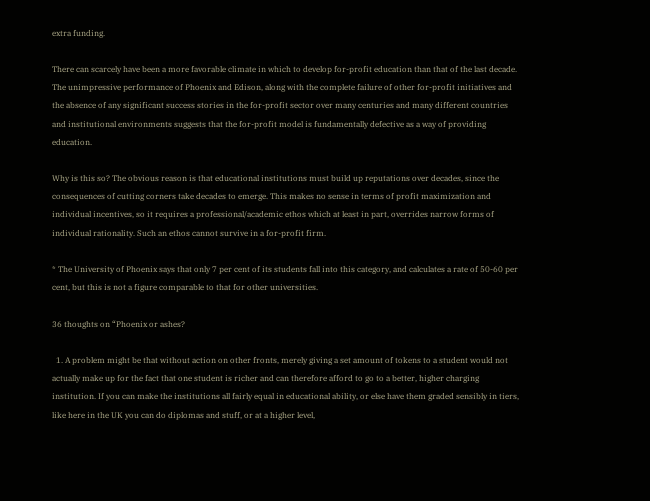extra funding.

There can scarcely have been a more favorable climate in which to develop for-profit education than that of the last decade. The unimpressive performance of Phoenix and Edison, along with the complete failure of other for-profit initiatives and the absence of any significant success stories in the for-profit sector over many centuries and many different countries and institutional environments suggests that the for-profit model is fundamentally defective as a way of providing education.

Why is this so? The obvious reason is that educational institutions must build up reputations over decades, since the consequences of cutting corners take decades to emerge. This makes no sense in terms of profit maximization and individual incentives, so it requires a professional/academic ethos which at least in part, overrides narrow forms of individual rationality. Such an ethos cannot survive in a for-profit firm.

* The University of Phoenix says that only 7 per cent of its students fall into this category, and calculates a rate of 50-60 per cent, but this is not a figure comparable to that for other universities.

36 thoughts on “Phoenix or ashes?

  1. A problem might be that without action on other fronts, merely giving a set amount of tokens to a student would not actually make up for the fact that one student is richer and can therefore afford to go to a better, higher charging institution. If you can make the institutions all fairly equal in educational ability, or else have them graded sensibly in tiers, like here in the UK you can do diplomas and stuff, or at a higher level,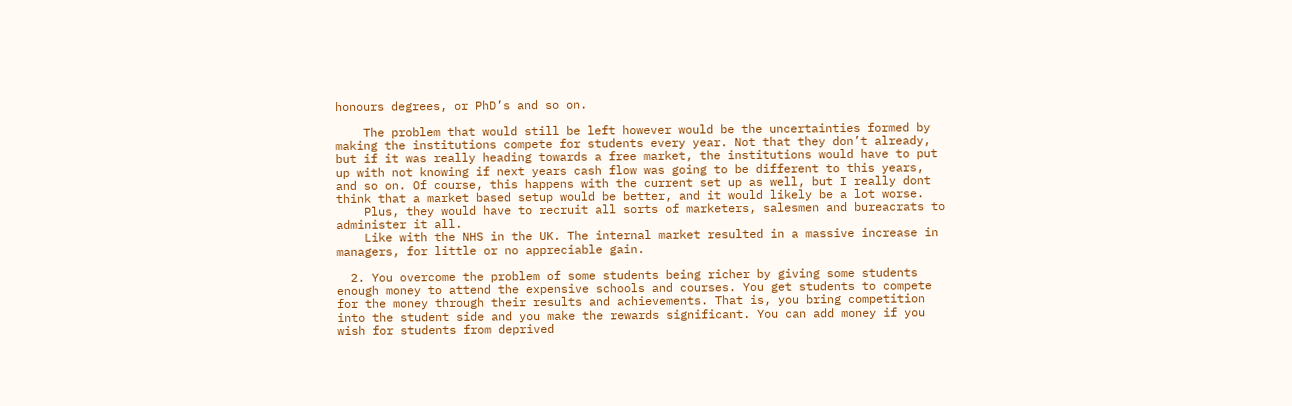honours degrees, or PhD’s and so on.

    The problem that would still be left however would be the uncertainties formed by making the institutions compete for students every year. Not that they don’t already, but if it was really heading towards a free market, the institutions would have to put up with not knowing if next years cash flow was going to be different to this years, and so on. Of course, this happens with the current set up as well, but I really dont think that a market based setup would be better, and it would likely be a lot worse.
    Plus, they would have to recruit all sorts of marketers, salesmen and bureacrats to administer it all.
    Like with the NHS in the UK. The internal market resulted in a massive increase in managers, for little or no appreciable gain.

  2. You overcome the problem of some students being richer by giving some students enough money to attend the expensive schools and courses. You get students to compete for the money through their results and achievements. That is, you bring competition into the student side and you make the rewards significant. You can add money if you wish for students from deprived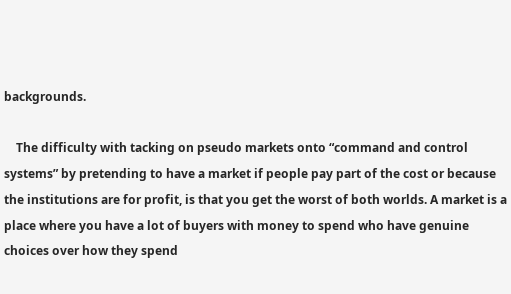backgrounds.

    The difficulty with tacking on pseudo markets onto “command and control systems” by pretending to have a market if people pay part of the cost or because the institutions are for profit, is that you get the worst of both worlds. A market is a place where you have a lot of buyers with money to spend who have genuine choices over how they spend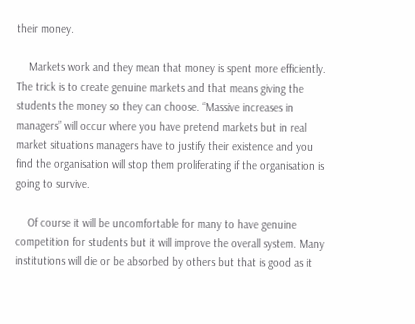their money.

    Markets work and they mean that money is spent more efficiently. The trick is to create genuine markets and that means giving the students the money so they can choose. “Massive increases in managers” will occur where you have pretend markets but in real market situations managers have to justify their existence and you find the organisation will stop them proliferating if the organisation is going to survive.

    Of course it will be uncomfortable for many to have genuine competition for students but it will improve the overall system. Many institutions will die or be absorbed by others but that is good as it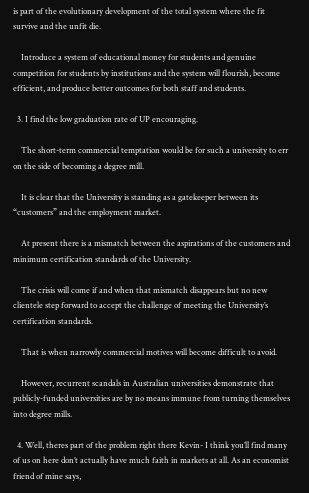is part of the evolutionary development of the total system where the fit survive and the unfit die.

    Introduce a system of educational money for students and genuine competition for students by institutions and the system will flourish, become efficient, and produce better outcomes for both staff and students.

  3. I find the low graduation rate of UP encouraging.

    The short-term commercial temptation would be for such a university to err on the side of becoming a degree mill.

    It is clear that the University is standing as a gatekeeper between its “customers” and the employment market.

    At present there is a mismatch between the aspirations of the customers and minimum certification standards of the University.

    The crisis will come if and when that mismatch disappears but no new clientele step forward to accept the challenge of meeting the University’s certification standards.

    That is when narrowly commercial motives will become difficult to avoid.

    However, recurrent scandals in Australian universities demonstrate that publicly-funded universities are by no means immune from turning themselves into degree mills.

  4. Well, theres part of the problem right there Kevin- I think you’ll find many of us on here don’t actually have much faith in markets at all. As an economist friend of mine says,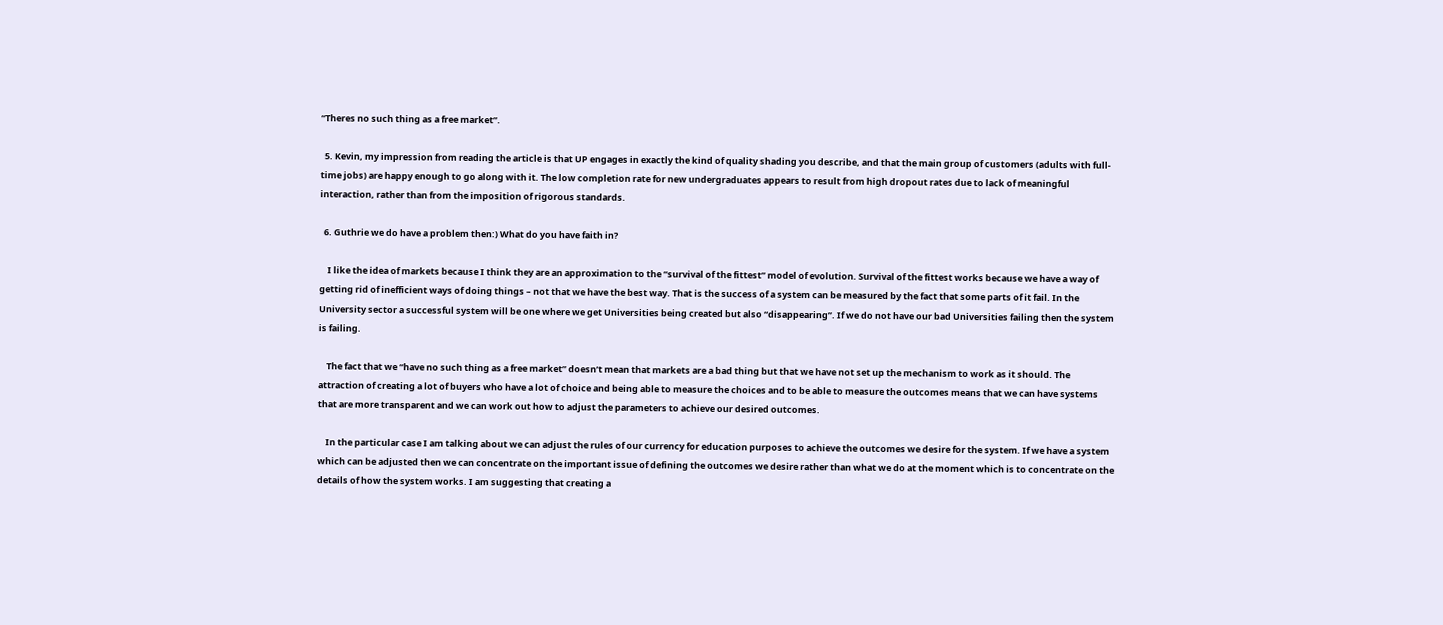“Theres no such thing as a free market”.

  5. Kevin, my impression from reading the article is that UP engages in exactly the kind of quality shading you describe, and that the main group of customers (adults with full-time jobs) are happy enough to go along with it. The low completion rate for new undergraduates appears to result from high dropout rates due to lack of meaningful interaction, rather than from the imposition of rigorous standards.

  6. Guthrie we do have a problem then:) What do you have faith in?

    I like the idea of markets because I think they are an approximation to the “survival of the fittest” model of evolution. Survival of the fittest works because we have a way of getting rid of inefficient ways of doing things – not that we have the best way. That is the success of a system can be measured by the fact that some parts of it fail. In the University sector a successful system will be one where we get Universities being created but also “disappearing”. If we do not have our bad Universities failing then the system is failing.

    The fact that we “have no such thing as a free market” doesn’t mean that markets are a bad thing but that we have not set up the mechanism to work as it should. The attraction of creating a lot of buyers who have a lot of choice and being able to measure the choices and to be able to measure the outcomes means that we can have systems that are more transparent and we can work out how to adjust the parameters to achieve our desired outcomes.

    In the particular case I am talking about we can adjust the rules of our currency for education purposes to achieve the outcomes we desire for the system. If we have a system which can be adjusted then we can concentrate on the important issue of defining the outcomes we desire rather than what we do at the moment which is to concentrate on the details of how the system works. I am suggesting that creating a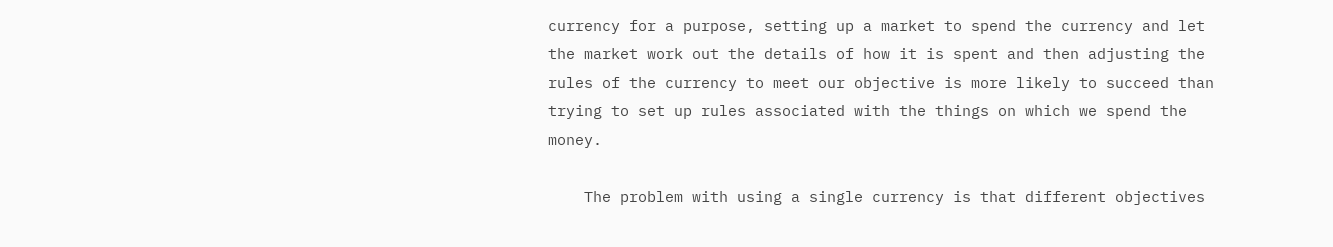currency for a purpose, setting up a market to spend the currency and let the market work out the details of how it is spent and then adjusting the rules of the currency to meet our objective is more likely to succeed than trying to set up rules associated with the things on which we spend the money.

    The problem with using a single currency is that different objectives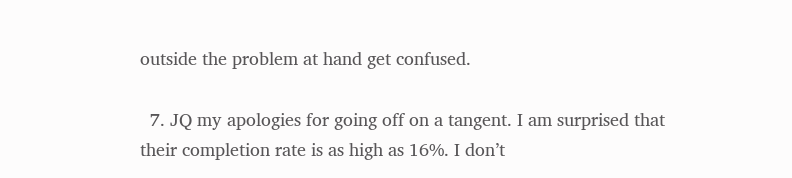outside the problem at hand get confused.

  7. JQ my apologies for going off on a tangent. I am surprised that their completion rate is as high as 16%. I don’t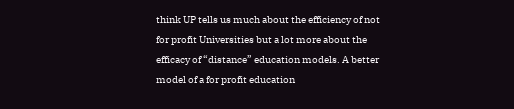think UP tells us much about the efficiency of not for profit Universities but a lot more about the efficacy of “distance” education models. A better model of a for profit education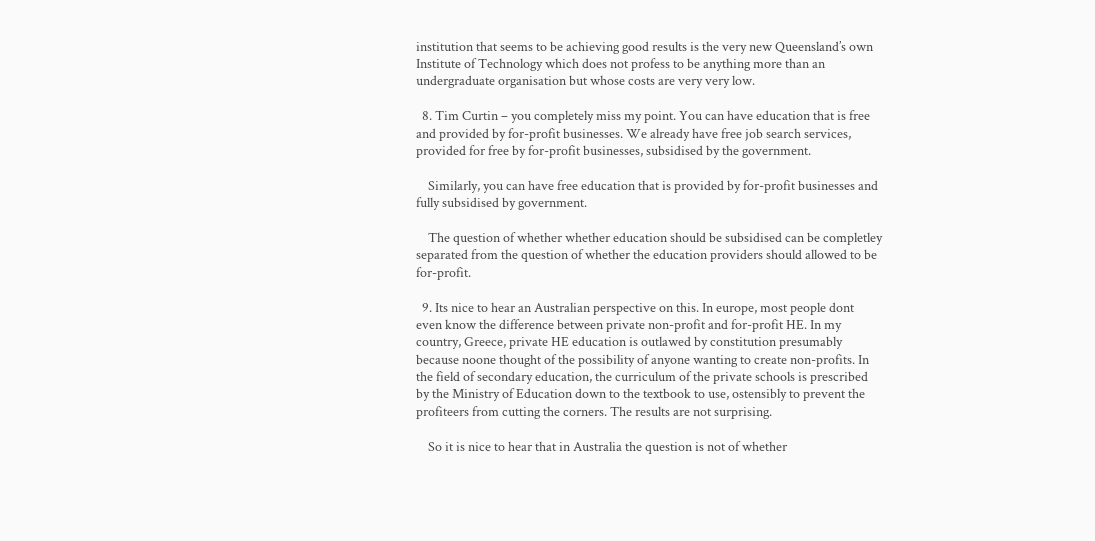institution that seems to be achieving good results is the very new Queensland’s own Institute of Technology which does not profess to be anything more than an undergraduate organisation but whose costs are very very low.

  8. Tim Curtin – you completely miss my point. You can have education that is free and provided by for-profit businesses. We already have free job search services, provided for free by for-profit businesses, subsidised by the government.

    Similarly, you can have free education that is provided by for-profit businesses and fully subsidised by government.

    The question of whether whether education should be subsidised can be completley separated from the question of whether the education providers should allowed to be for-profit.

  9. Its nice to hear an Australian perspective on this. In europe, most people dont even know the difference between private non-profit and for-profit HE. In my country, Greece, private HE education is outlawed by constitution presumably because noone thought of the possibility of anyone wanting to create non-profits. In the field of secondary education, the curriculum of the private schools is prescribed by the Ministry of Education down to the textbook to use, ostensibly to prevent the profiteers from cutting the corners. The results are not surprising.

    So it is nice to hear that in Australia the question is not of whether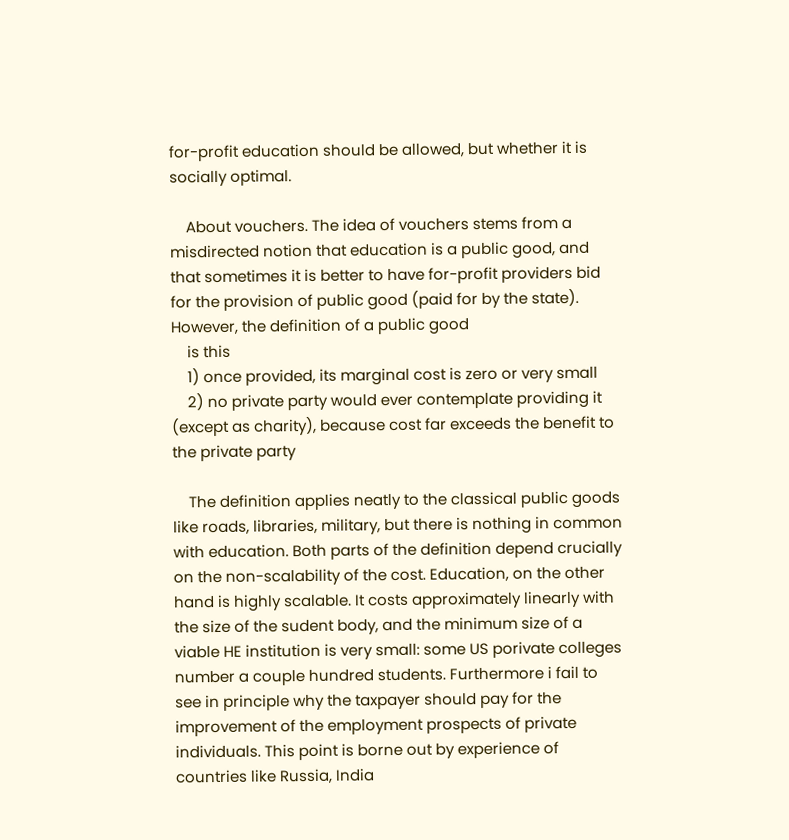for-profit education should be allowed, but whether it is socially optimal.

    About vouchers. The idea of vouchers stems from a misdirected notion that education is a public good, and that sometimes it is better to have for-profit providers bid for the provision of public good (paid for by the state). However, the definition of a public good
    is this
    1) once provided, its marginal cost is zero or very small
    2) no private party would ever contemplate providing it (except as charity), because cost far exceeds the benefit to the private party

    The definition applies neatly to the classical public goods like roads, libraries, military, but there is nothing in common with education. Both parts of the definition depend crucially on the non-scalability of the cost. Education, on the other hand is highly scalable. It costs approximately linearly with the size of the sudent body, and the minimum size of a viable HE institution is very small: some US porivate colleges number a couple hundred students. Furthermore i fail to see in principle why the taxpayer should pay for the improvement of the employment prospects of private individuals. This point is borne out by experience of countries like Russia, India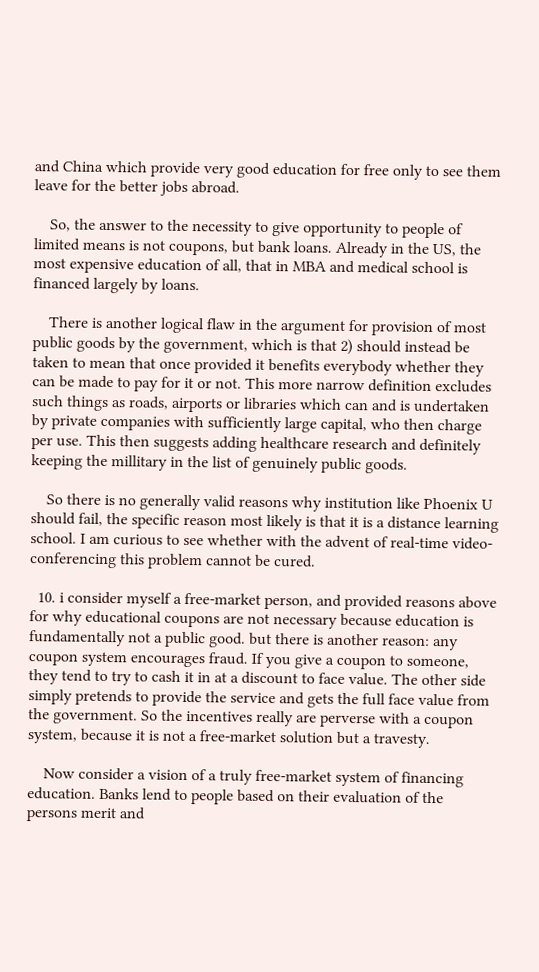and China which provide very good education for free only to see them leave for the better jobs abroad.

    So, the answer to the necessity to give opportunity to people of limited means is not coupons, but bank loans. Already in the US, the most expensive education of all, that in MBA and medical school is financed largely by loans.

    There is another logical flaw in the argument for provision of most public goods by the government, which is that 2) should instead be taken to mean that once provided it benefits everybody whether they can be made to pay for it or not. This more narrow definition excludes such things as roads, airports or libraries which can and is undertaken by private companies with sufficiently large capital, who then charge per use. This then suggests adding healthcare research and definitely keeping the millitary in the list of genuinely public goods.

    So there is no generally valid reasons why institution like Phoenix U should fail, the specific reason most likely is that it is a distance learning school. I am curious to see whether with the advent of real-time video-conferencing this problem cannot be cured.

  10. i consider myself a free-market person, and provided reasons above for why educational coupons are not necessary because education is fundamentally not a public good. but there is another reason: any coupon system encourages fraud. If you give a coupon to someone, they tend to try to cash it in at a discount to face value. The other side simply pretends to provide the service and gets the full face value from the government. So the incentives really are perverse with a coupon system, because it is not a free-market solution but a travesty.

    Now consider a vision of a truly free-market system of financing education. Banks lend to people based on their evaluation of the persons merit and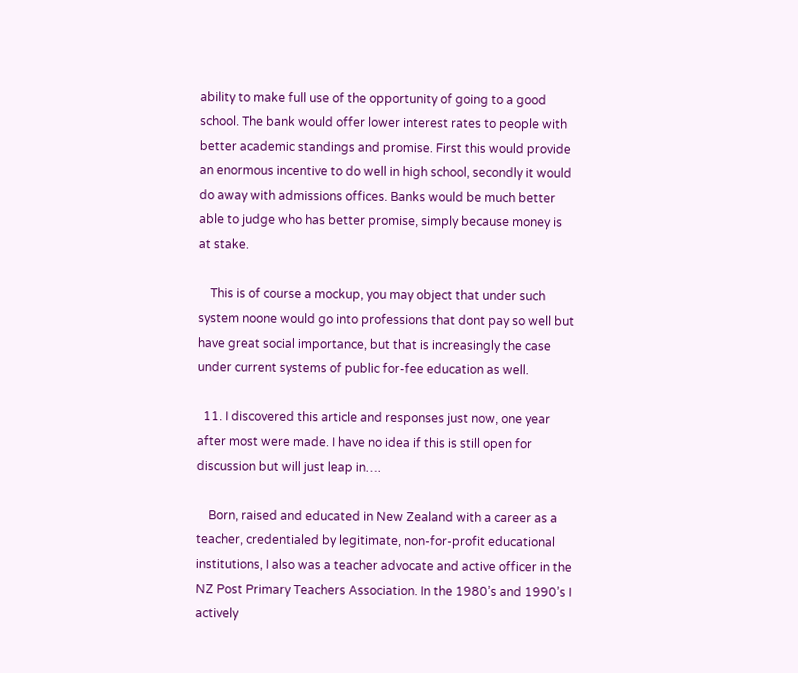ability to make full use of the opportunity of going to a good school. The bank would offer lower interest rates to people with better academic standings and promise. First this would provide an enormous incentive to do well in high school, secondly it would do away with admissions offices. Banks would be much better able to judge who has better promise, simply because money is at stake.

    This is of course a mockup, you may object that under such system noone would go into professions that dont pay so well but have great social importance, but that is increasingly the case under current systems of public for-fee education as well.

  11. I discovered this article and responses just now, one year after most were made. I have no idea if this is still open for discussion but will just leap in….

    Born, raised and educated in New Zealand with a career as a teacher, credentialed by legitimate, non-for-profit educational institutions, I also was a teacher advocate and active officer in the NZ Post Primary Teachers Association. In the 1980’s and 1990’s I actively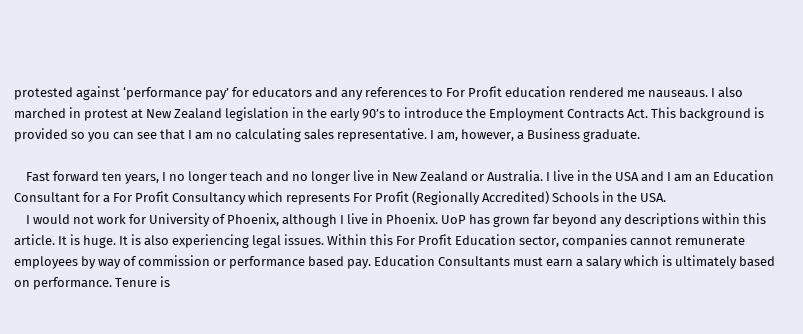protested against ‘performance pay’ for educators and any references to For Profit education rendered me nauseaus. I also marched in protest at New Zealand legislation in the early 90’s to introduce the Employment Contracts Act. This background is provided so you can see that I am no calculating sales representative. I am, however, a Business graduate.

    Fast forward ten years, I no longer teach and no longer live in New Zealand or Australia. I live in the USA and I am an Education Consultant for a For Profit Consultancy which represents For Profit (Regionally Accredited) Schools in the USA.
    I would not work for University of Phoenix, although I live in Phoenix. UoP has grown far beyond any descriptions within this article. It is huge. It is also experiencing legal issues. Within this For Profit Education sector, companies cannot remunerate employees by way of commission or performance based pay. Education Consultants must earn a salary which is ultimately based on performance. Tenure is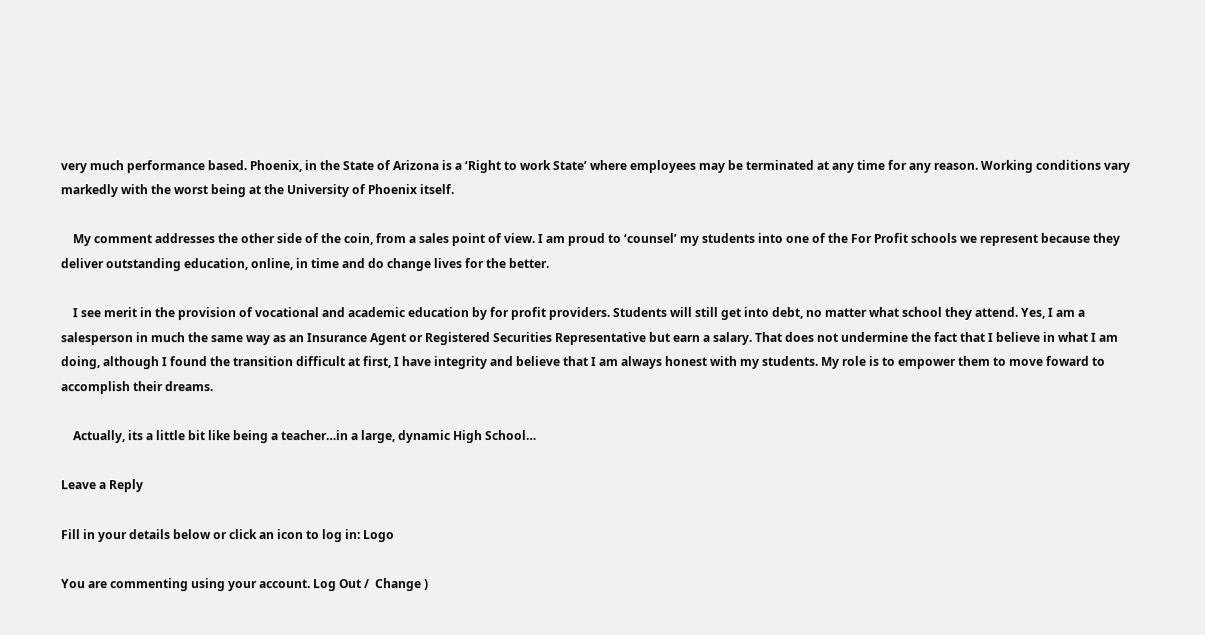very much performance based. Phoenix, in the State of Arizona is a ‘Right to work State’ where employees may be terminated at any time for any reason. Working conditions vary markedly with the worst being at the University of Phoenix itself.

    My comment addresses the other side of the coin, from a sales point of view. I am proud to ‘counsel’ my students into one of the For Profit schools we represent because they deliver outstanding education, online, in time and do change lives for the better.

    I see merit in the provision of vocational and academic education by for profit providers. Students will still get into debt, no matter what school they attend. Yes, I am a salesperson in much the same way as an Insurance Agent or Registered Securities Representative but earn a salary. That does not undermine the fact that I believe in what I am doing, although I found the transition difficult at first, I have integrity and believe that I am always honest with my students. My role is to empower them to move foward to accomplish their dreams.

    Actually, its a little bit like being a teacher…in a large, dynamic High School…

Leave a Reply

Fill in your details below or click an icon to log in: Logo

You are commenting using your account. Log Out /  Change )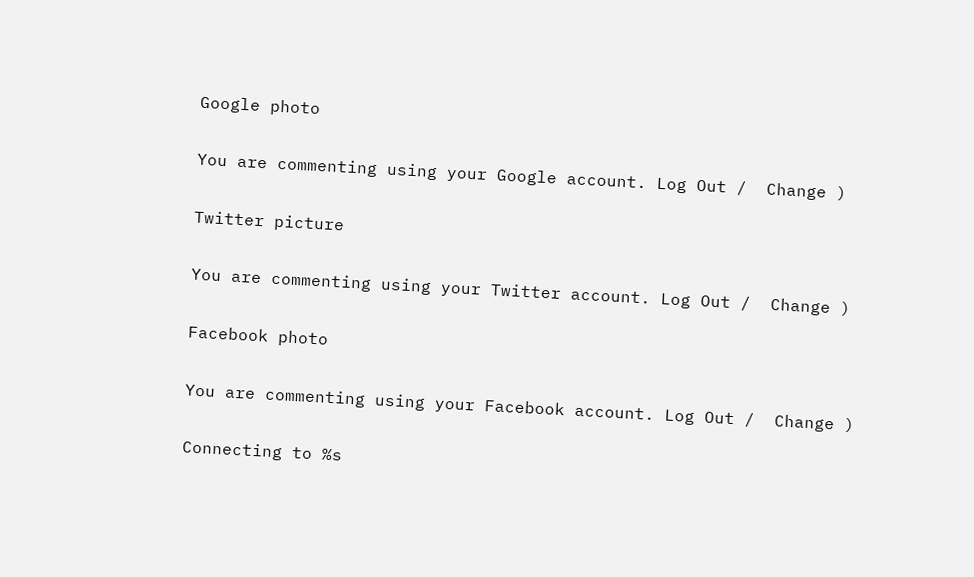Google photo

You are commenting using your Google account. Log Out /  Change )

Twitter picture

You are commenting using your Twitter account. Log Out /  Change )

Facebook photo

You are commenting using your Facebook account. Log Out /  Change )

Connecting to %s